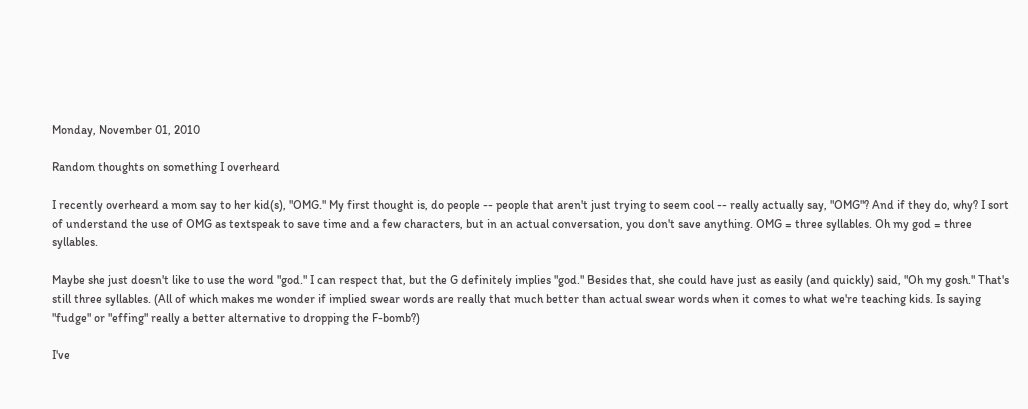Monday, November 01, 2010

Random thoughts on something I overheard

I recently overheard a mom say to her kid(s), "OMG." My first thought is, do people -- people that aren't just trying to seem cool -- really actually say, "OMG"? And if they do, why? I sort of understand the use of OMG as textspeak to save time and a few characters, but in an actual conversation, you don't save anything. OMG = three syllables. Oh my god = three syllables.

Maybe she just doesn't like to use the word "god." I can respect that, but the G definitely implies "god." Besides that, she could have just as easily (and quickly) said, "Oh my gosh." That's still three syllables. (All of which makes me wonder if implied swear words are really that much better than actual swear words when it comes to what we're teaching kids. Is saying "fudge" or "effing" really a better alternative to dropping the F-bomb?)

I've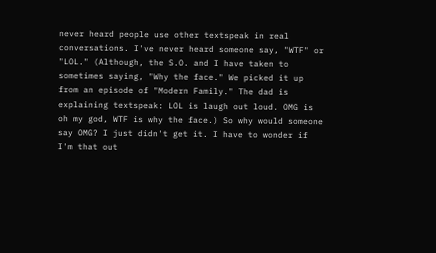never heard people use other textspeak in real conversations. I've never heard someone say, "WTF" or "LOL." (Although, the S.O. and I have taken to sometimes saying, "Why the face." We picked it up from an episode of "Modern Family." The dad is explaining textspeak: LOL is laugh out loud. OMG is oh my god, WTF is why the face.) So why would someone say OMG? I just didn't get it. I have to wonder if I'm that out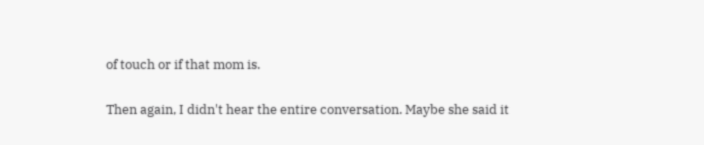of touch or if that mom is.

Then again, I didn't hear the entire conversation. Maybe she said it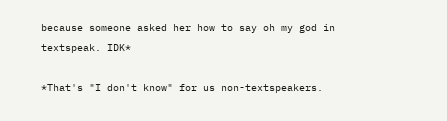because someone asked her how to say oh my god in textspeak. IDK*

*That's "I don't know" for us non-textspeakers.